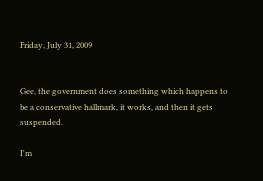Friday, July 31, 2009


Gee, the government does something which happens to be a conservative hallmark, it works, and then it gets suspended.

I'm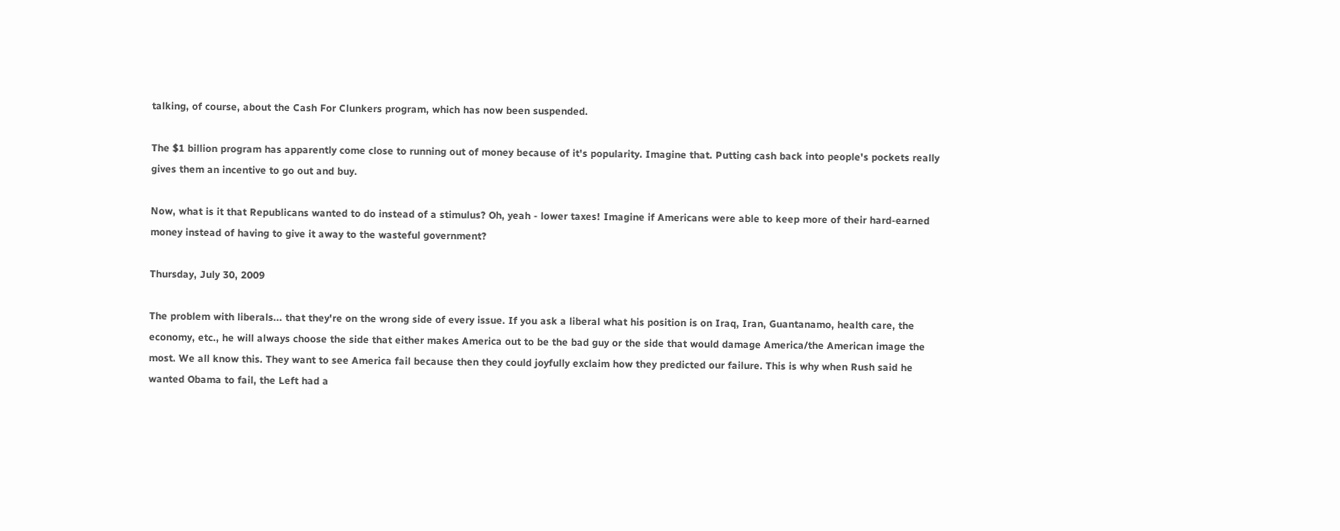talking, of course, about the Cash For Clunkers program, which has now been suspended.

The $1 billion program has apparently come close to running out of money because of it's popularity. Imagine that. Putting cash back into people's pockets really gives them an incentive to go out and buy.

Now, what is it that Republicans wanted to do instead of a stimulus? Oh, yeah - lower taxes! Imagine if Americans were able to keep more of their hard-earned money instead of having to give it away to the wasteful government?

Thursday, July 30, 2009

The problem with liberals... that they're on the wrong side of every issue. If you ask a liberal what his position is on Iraq, Iran, Guantanamo, health care, the economy, etc., he will always choose the side that either makes America out to be the bad guy or the side that would damage America/the American image the most. We all know this. They want to see America fail because then they could joyfully exclaim how they predicted our failure. This is why when Rush said he wanted Obama to fail, the Left had a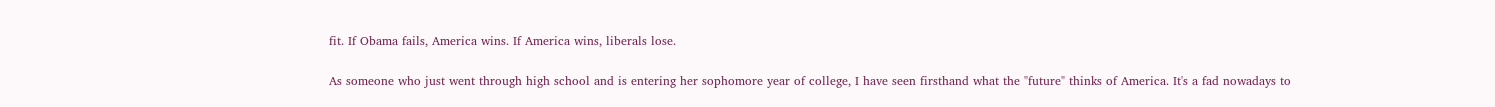fit. If Obama fails, America wins. If America wins, liberals lose.

As someone who just went through high school and is entering her sophomore year of college, I have seen firsthand what the "future" thinks of America. It's a fad nowadays to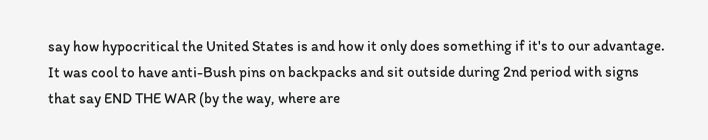say how hypocritical the United States is and how it only does something if it's to our advantage. It was cool to have anti-Bush pins on backpacks and sit outside during 2nd period with signs that say END THE WAR (by the way, where are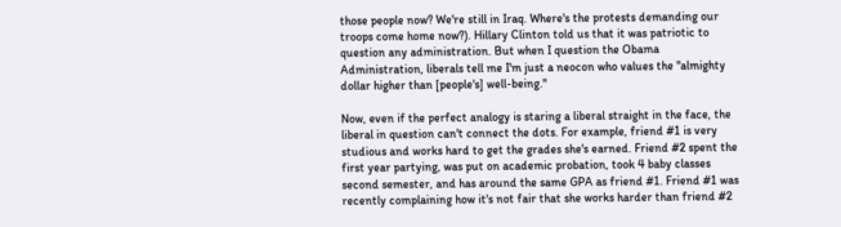those people now? We're still in Iraq. Where's the protests demanding our troops come home now?). Hillary Clinton told us that it was patriotic to question any administration. But when I question the Obama Administration, liberals tell me I'm just a neocon who values the "almighty dollar higher than [people's] well-being."

Now, even if the perfect analogy is staring a liberal straight in the face, the liberal in question can't connect the dots. For example, friend #1 is very studious and works hard to get the grades she's earned. Friend #2 spent the first year partying, was put on academic probation, took 4 baby classes second semester, and has around the same GPA as friend #1. Friend #1 was recently complaining how it's not fair that she works harder than friend #2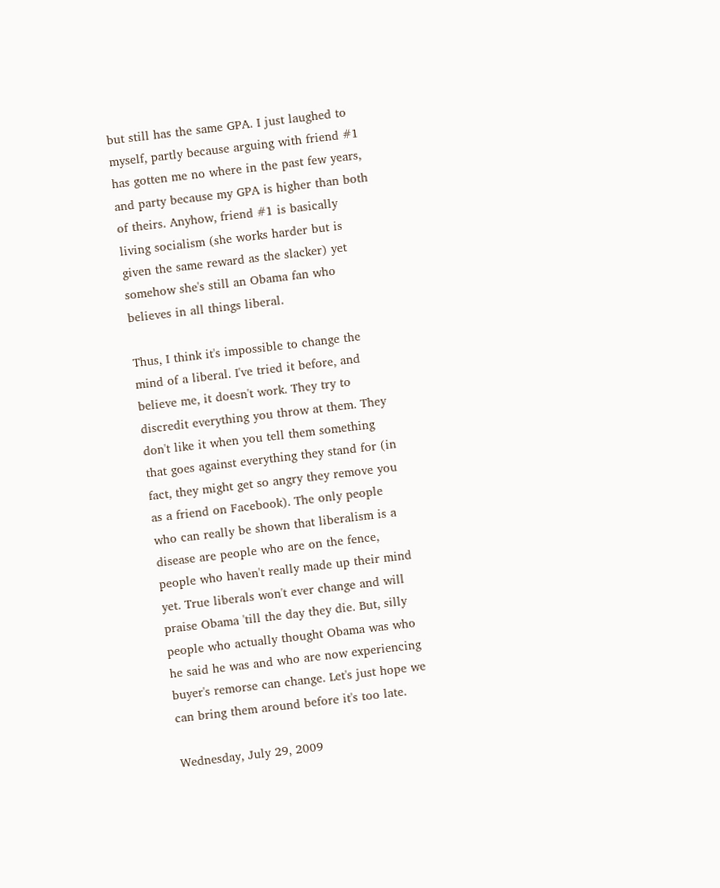but still has the same GPA. I just laughed to myself, partly because arguing with friend #1 has gotten me no where in the past few years, and party because my GPA is higher than both of theirs. Anyhow, friend #1 is basically living socialism (she works harder but is given the same reward as the slacker) yet somehow she's still an Obama fan who believes in all things liberal.

Thus, I think it's impossible to change the mind of a liberal. I've tried it before, and believe me, it doesn't work. They try to discredit everything you throw at them. They don't like it when you tell them something that goes against everything they stand for (in fact, they might get so angry they remove you as a friend on Facebook). The only people who can really be shown that liberalism is a disease are people who are on the fence, people who haven't really made up their mind yet. True liberals won't ever change and will praise Obama 'till the day they die. But, silly people who actually thought Obama was who he said he was and who are now experiencing buyer's remorse can change. Let's just hope we can bring them around before it's too late.

Wednesday, July 29, 2009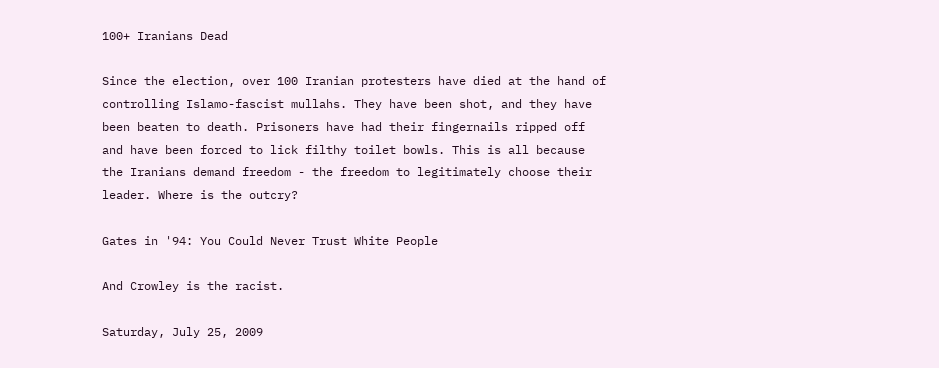100+ Iranians Dead

Since the election, over 100 Iranian protesters have died at the hand of controlling Islamo-fascist mullahs. They have been shot, and they have been beaten to death. Prisoners have had their fingernails ripped off and have been forced to lick filthy toilet bowls. This is all because the Iranians demand freedom - the freedom to legitimately choose their leader. Where is the outcry?

Gates in '94: You Could Never Trust White People

And Crowley is the racist.

Saturday, July 25, 2009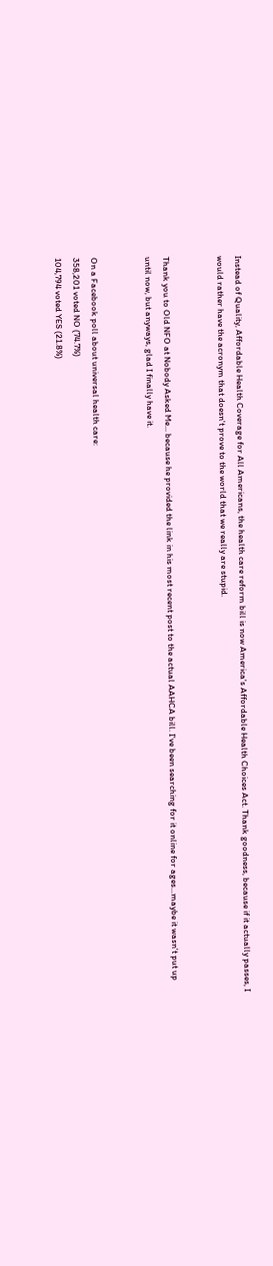Instead of Quality, Affordable Health Coverage for All Americans, the health care reform bill is now America's Affordable Health Choices Act. Thank goodness, because if it actually passes, I would rather have the acronym that doesn't prove to the world that we really are stupid.


Thank you to Old NFO at Nobody Asked Me... because he provided the link in his most recent post to the actual AAHCA bill. I've been searching for it online for ages...maybe it wasn't put up until now, but anyways, glad I finally have it.


On a Facebook poll about universal health care:
358,201 voted NO (74.7%)
104,794 voted YES (21.8%)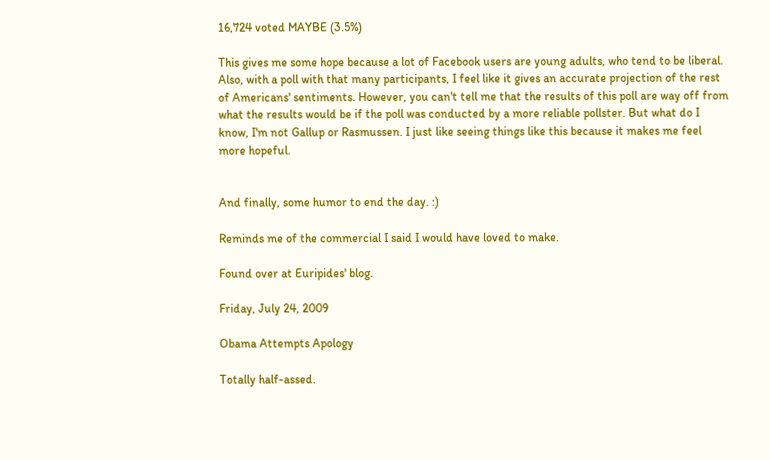16,724 voted MAYBE (3.5%)

This gives me some hope because a lot of Facebook users are young adults, who tend to be liberal. Also, with a poll with that many participants, I feel like it gives an accurate projection of the rest of Americans' sentiments. However, you can't tell me that the results of this poll are way off from what the results would be if the poll was conducted by a more reliable pollster. But what do I know, I'm not Gallup or Rasmussen. I just like seeing things like this because it makes me feel more hopeful.


And finally, some humor to end the day. :)

Reminds me of the commercial I said I would have loved to make.

Found over at Euripides' blog.

Friday, July 24, 2009

Obama Attempts Apology

Totally half-assed.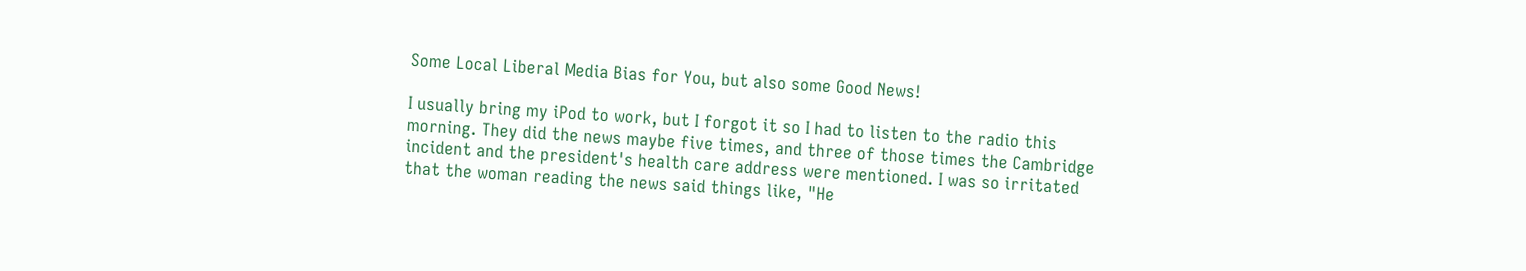Some Local Liberal Media Bias for You, but also some Good News!

I usually bring my iPod to work, but I forgot it so I had to listen to the radio this morning. They did the news maybe five times, and three of those times the Cambridge incident and the president's health care address were mentioned. I was so irritated that the woman reading the news said things like, "He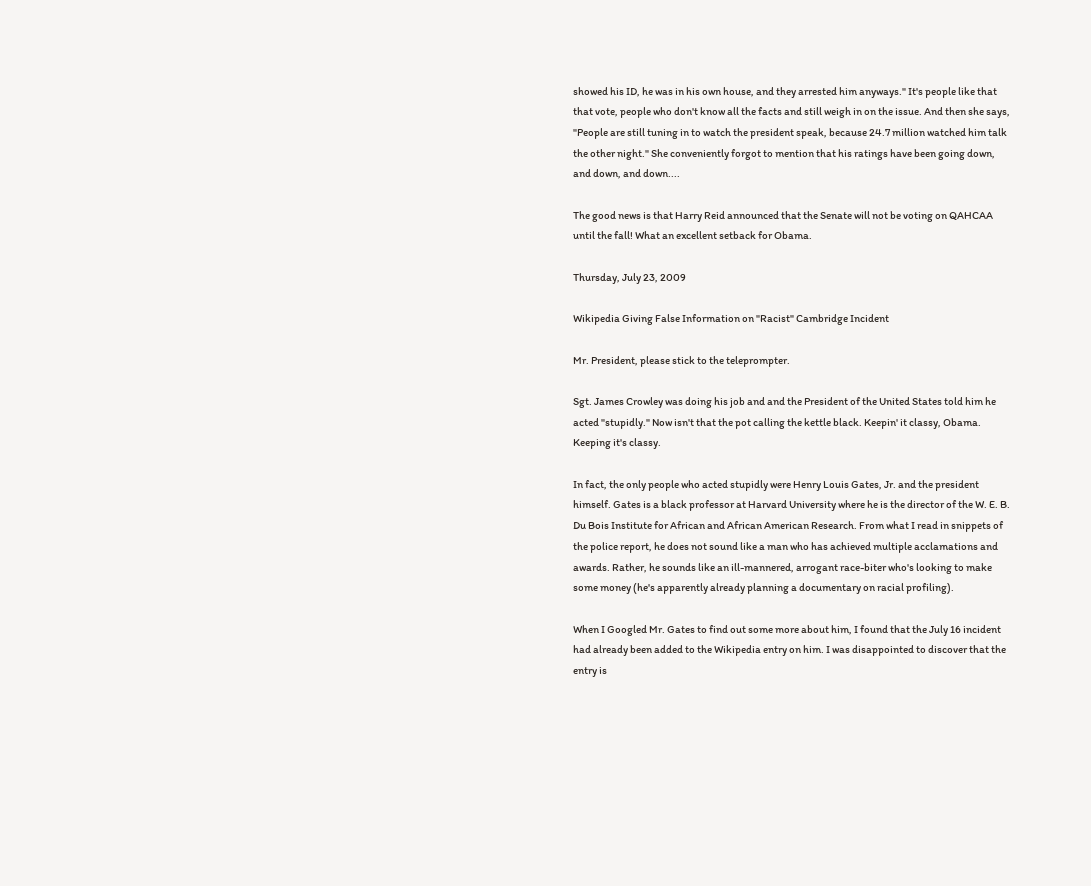showed his ID, he was in his own house, and they arrested him anyways." It's people like that that vote, people who don't know all the facts and still weigh in on the issue. And then she says, "People are still tuning in to watch the president speak, because 24.7 million watched him talk the other night." She conveniently forgot to mention that his ratings have been going down, and down, and down....

The good news is that Harry Reid announced that the Senate will not be voting on QAHCAA until the fall! What an excellent setback for Obama.

Thursday, July 23, 2009

Wikipedia Giving False Information on "Racist" Cambridge Incident

Mr. President, please stick to the teleprompter.

Sgt. James Crowley was doing his job and and the President of the United States told him he acted "stupidly." Now isn't that the pot calling the kettle black. Keepin' it classy, Obama. Keeping it's classy.

In fact, the only people who acted stupidly were Henry Louis Gates, Jr. and the president himself. Gates is a black professor at Harvard University where he is the director of the W. E. B. Du Bois Institute for African and African American Research. From what I read in snippets of the police report, he does not sound like a man who has achieved multiple acclamations and awards. Rather, he sounds like an ill-mannered, arrogant race-biter who's looking to make some money (he's apparently already planning a documentary on racial profiling).

When I Googled Mr. Gates to find out some more about him, I found that the July 16 incident had already been added to the Wikipedia entry on him. I was disappointed to discover that the entry is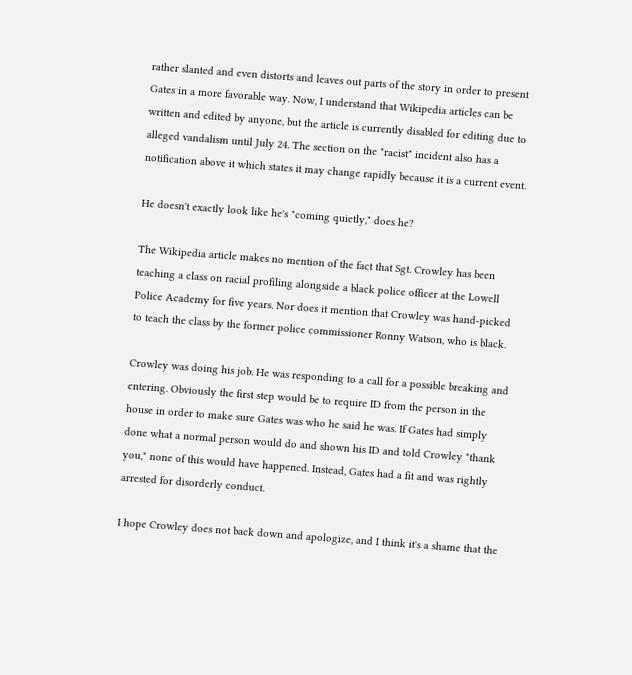rather slanted and even distorts and leaves out parts of the story in order to present Gates in a more favorable way. Now, I understand that Wikipedia articles can be written and edited by anyone, but the article is currently disabled for editing due to alleged vandalism until July 24. The section on the "racist" incident also has a notification above it which states it may change rapidly because it is a current event.

He doesn't exactly look like he's "coming quietly," does he?

The Wikipedia article makes no mention of the fact that Sgt. Crowley has been teaching a class on racial profiling alongside a black police officer at the Lowell Police Academy for five years. Nor does it mention that Crowley was hand-picked to teach the class by the former police commissioner Ronny Watson, who is black.

Crowley was doing his job. He was responding to a call for a possible breaking and entering. Obviously the first step would be to require ID from the person in the house in order to make sure Gates was who he said he was. If Gates had simply done what a normal person would do and shown his ID and told Crowley "thank you," none of this would have happened. Instead, Gates had a fit and was rightly arrested for disorderly conduct.

I hope Crowley does not back down and apologize, and I think it's a shame that the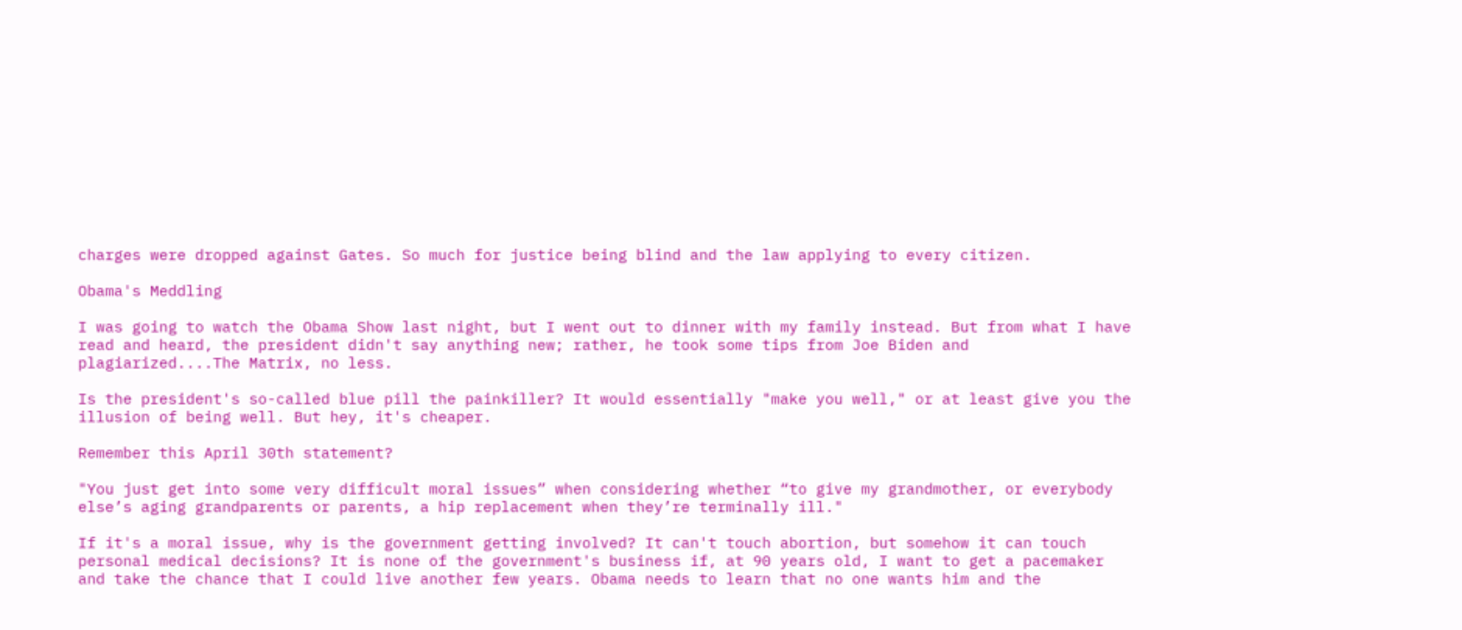charges were dropped against Gates. So much for justice being blind and the law applying to every citizen.

Obama's Meddling

I was going to watch the Obama Show last night, but I went out to dinner with my family instead. But from what I have read and heard, the president didn't say anything new; rather, he took some tips from Joe Biden and plagiarized....The Matrix, no less.

Is the president's so-called blue pill the painkiller? It would essentially "make you well," or at least give you the illusion of being well. But hey, it's cheaper.

Remember this April 30th statement?

"You just get into some very difficult moral issues” when considering whether “to give my grandmother, or everybody else’s aging grandparents or parents, a hip replacement when they’re terminally ill."

If it's a moral issue, why is the government getting involved? It can't touch abortion, but somehow it can touch personal medical decisions? It is none of the government's business if, at 90 years old, I want to get a pacemaker and take the chance that I could live another few years. Obama needs to learn that no one wants him and the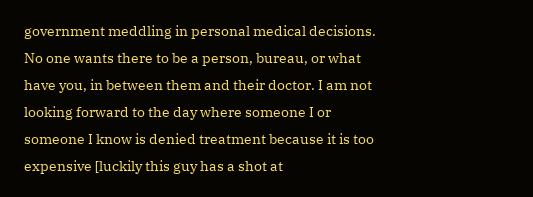government meddling in personal medical decisions. No one wants there to be a person, bureau, or what have you, in between them and their doctor. I am not looking forward to the day where someone I or someone I know is denied treatment because it is too expensive [luckily this guy has a shot at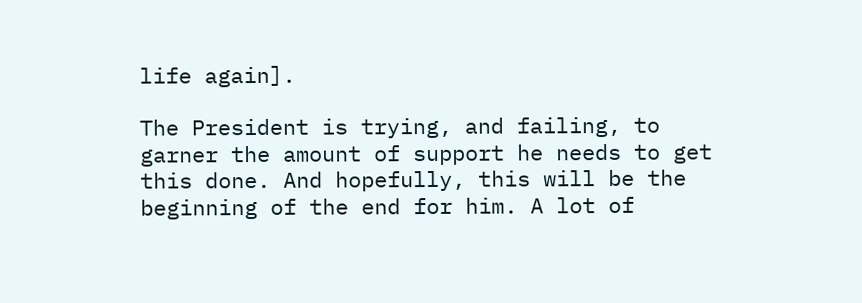life again].

The President is trying, and failing, to garner the amount of support he needs to get this done. And hopefully, this will be the beginning of the end for him. A lot of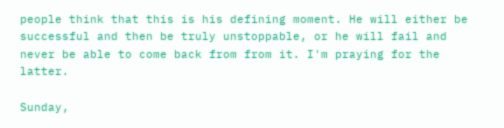people think that this is his defining moment. He will either be successful and then be truly unstoppable, or he will fail and never be able to come back from from it. I'm praying for the latter.

Sunday,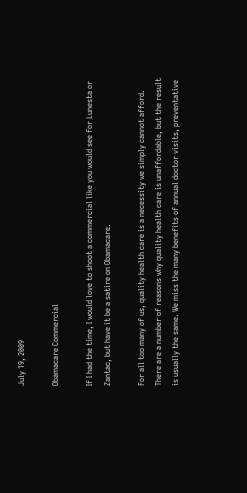July 19, 2009

Obamacare Commercial

If I had the time, I would love to shoot a commercial like you would see for Lunesta or Zantac, but have it be a satire on Obamacare.

For all too many of us, quality health care is a necessity we simply cannot afford. There are a number of reasons why quality health care is unaffordable, but the result is usually the same. We miss the many benefits of annual doctor visits, preventative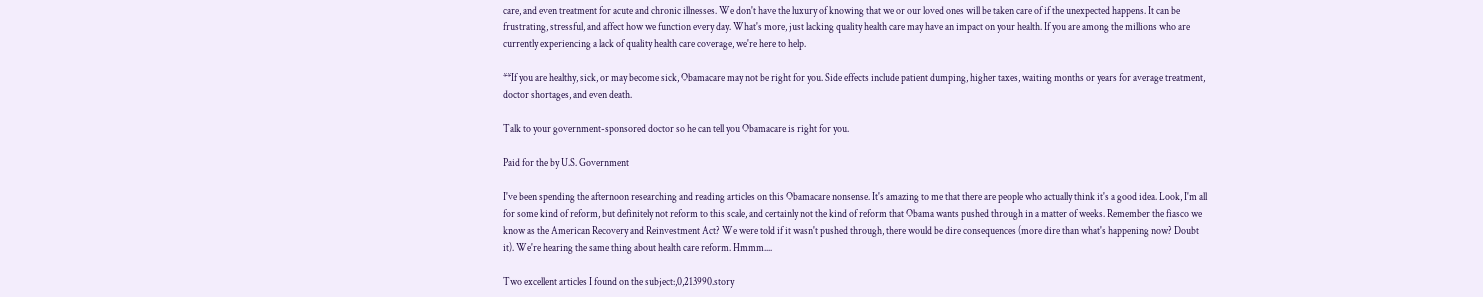care, and even treatment for acute and chronic illnesses. We don't have the luxury of knowing that we or our loved ones will be taken care of if the unexpected happens. It can be frustrating, stressful, and affect how we function every day. What's more, just lacking quality health care may have an impact on your health. If you are among the millions who are currently experiencing a lack of quality health care coverage, we're here to help.

**If you are healthy, sick, or may become sick, Obamacare may not be right for you. Side effects include patient dumping, higher taxes, waiting months or years for average treatment, doctor shortages, and even death.

Talk to your government-sponsored doctor so he can tell you Obamacare is right for you.

Paid for the by U.S. Government

I've been spending the afternoon researching and reading articles on this Obamacare nonsense. It's amazing to me that there are people who actually think it's a good idea. Look, I'm all for some kind of reform, but definitely not reform to this scale, and certainly not the kind of reform that Obama wants pushed through in a matter of weeks. Remember the fiasco we know as the American Recovery and Reinvestment Act? We were told if it wasn't pushed through, there would be dire consequences (more dire than what's happening now? Doubt it). We're hearing the same thing about health care reform. Hmmm....

Two excellent articles I found on the subject:,0,213990.story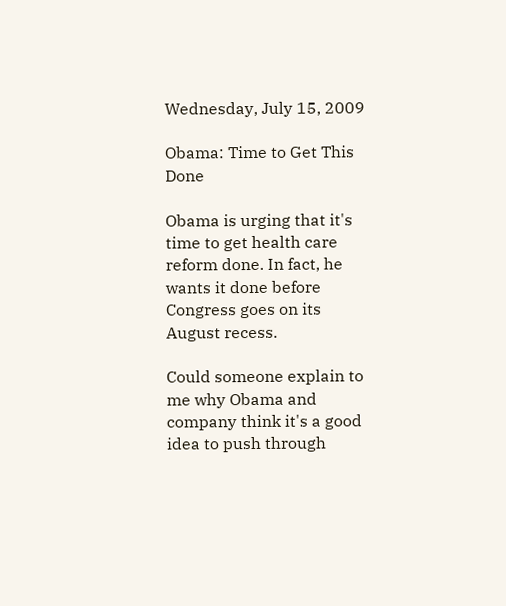Wednesday, July 15, 2009

Obama: Time to Get This Done

Obama is urging that it's time to get health care reform done. In fact, he wants it done before Congress goes on its August recess.

Could someone explain to me why Obama and company think it's a good idea to push through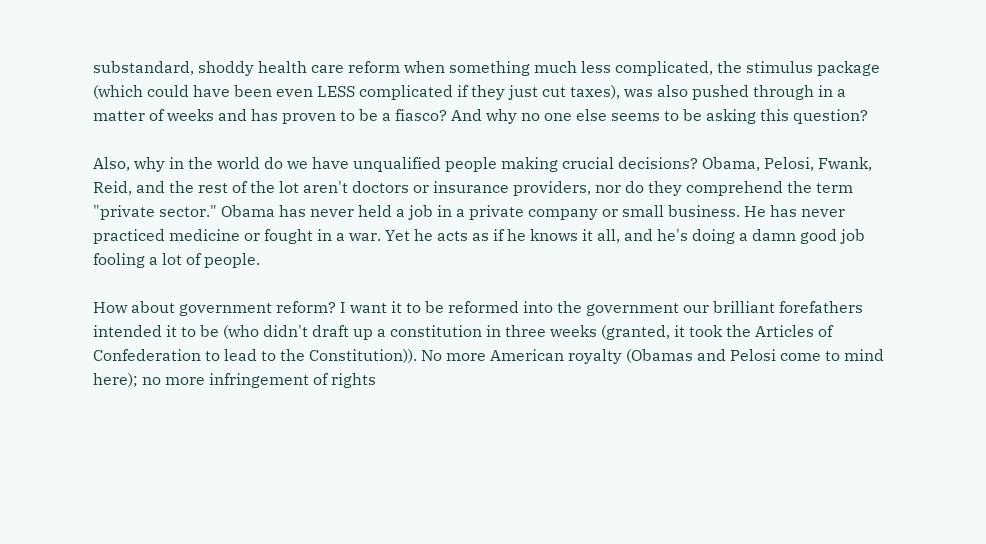substandard, shoddy health care reform when something much less complicated, the stimulus package (which could have been even LESS complicated if they just cut taxes), was also pushed through in a matter of weeks and has proven to be a fiasco? And why no one else seems to be asking this question?

Also, why in the world do we have unqualified people making crucial decisions? Obama, Pelosi, Fwank, Reid, and the rest of the lot aren't doctors or insurance providers, nor do they comprehend the term "private sector." Obama has never held a job in a private company or small business. He has never practiced medicine or fought in a war. Yet he acts as if he knows it all, and he's doing a damn good job fooling a lot of people.

How about government reform? I want it to be reformed into the government our brilliant forefathers intended it to be (who didn't draft up a constitution in three weeks (granted, it took the Articles of Confederation to lead to the Constitution)). No more American royalty (Obamas and Pelosi come to mind here); no more infringement of rights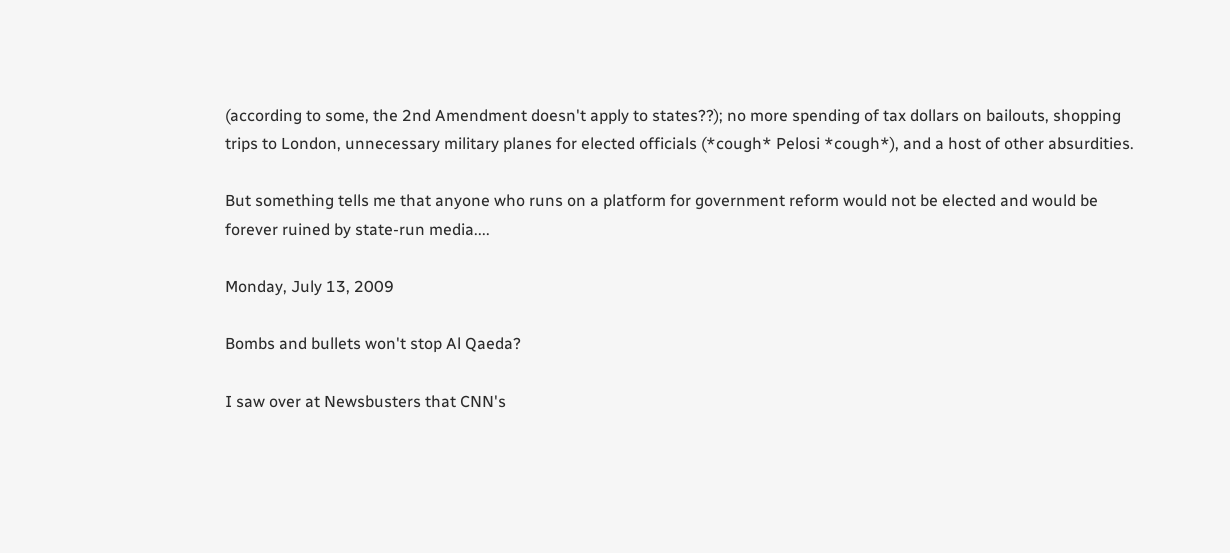(according to some, the 2nd Amendment doesn't apply to states??); no more spending of tax dollars on bailouts, shopping trips to London, unnecessary military planes for elected officials (*cough* Pelosi *cough*), and a host of other absurdities.

But something tells me that anyone who runs on a platform for government reform would not be elected and would be forever ruined by state-run media....

Monday, July 13, 2009

Bombs and bullets won't stop Al Qaeda?

I saw over at Newsbusters that CNN's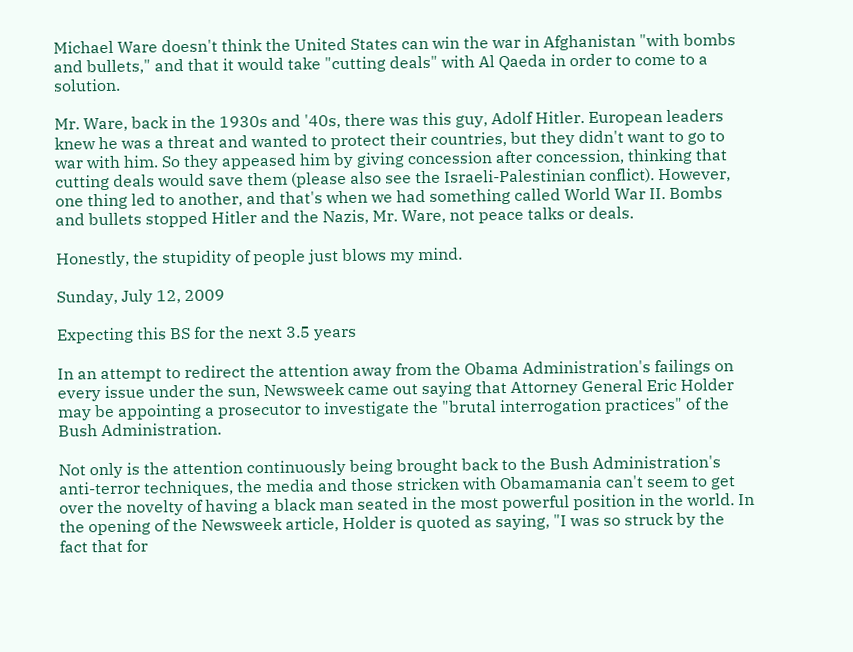Michael Ware doesn't think the United States can win the war in Afghanistan "with bombs and bullets," and that it would take "cutting deals" with Al Qaeda in order to come to a solution.

Mr. Ware, back in the 1930s and '40s, there was this guy, Adolf Hitler. European leaders knew he was a threat and wanted to protect their countries, but they didn't want to go to war with him. So they appeased him by giving concession after concession, thinking that cutting deals would save them (please also see the Israeli-Palestinian conflict). However, one thing led to another, and that's when we had something called World War II. Bombs and bullets stopped Hitler and the Nazis, Mr. Ware, not peace talks or deals.

Honestly, the stupidity of people just blows my mind.

Sunday, July 12, 2009

Expecting this BS for the next 3.5 years

In an attempt to redirect the attention away from the Obama Administration's failings on every issue under the sun, Newsweek came out saying that Attorney General Eric Holder may be appointing a prosecutor to investigate the "brutal interrogation practices" of the Bush Administration.

Not only is the attention continuously being brought back to the Bush Administration's anti-terror techniques, the media and those stricken with Obamamania can't seem to get over the novelty of having a black man seated in the most powerful position in the world. In the opening of the Newsweek article, Holder is quoted as saying, "I was so struck by the fact that for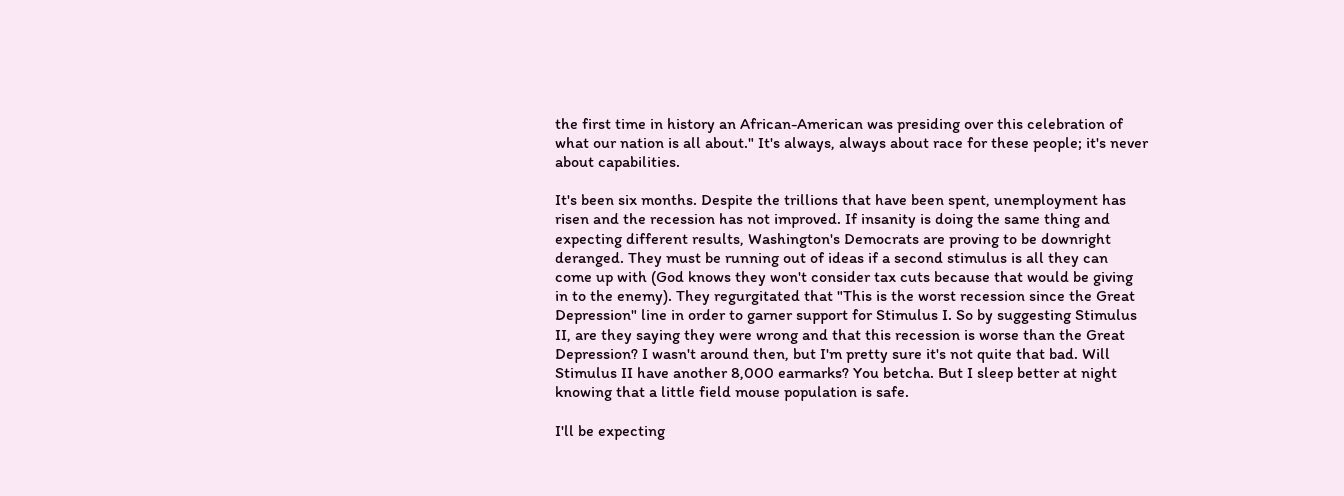the first time in history an African-American was presiding over this celebration of what our nation is all about." It's always, always about race for these people; it's never about capabilities.

It's been six months. Despite the trillions that have been spent, unemployment has risen and the recession has not improved. If insanity is doing the same thing and expecting different results, Washington's Democrats are proving to be downright deranged. They must be running out of ideas if a second stimulus is all they can come up with (God knows they won't consider tax cuts because that would be giving in to the enemy). They regurgitated that "This is the worst recession since the Great Depression" line in order to garner support for Stimulus I. So by suggesting Stimulus II, are they saying they were wrong and that this recession is worse than the Great Depression? I wasn't around then, but I'm pretty sure it's not quite that bad. Will Stimulus II have another 8,000 earmarks? You betcha. But I sleep better at night knowing that a little field mouse population is safe.

I'll be expecting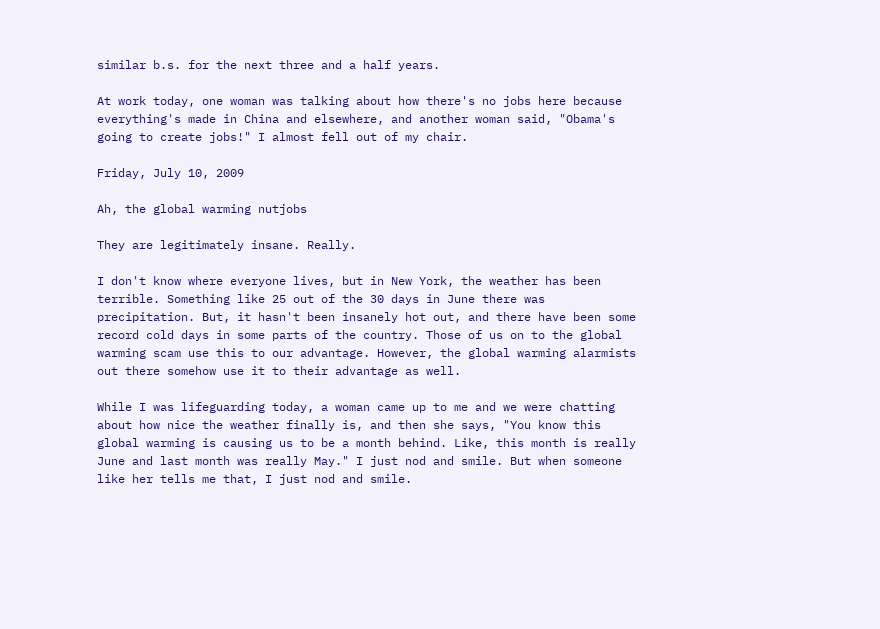similar b.s. for the next three and a half years.

At work today, one woman was talking about how there's no jobs here because everything's made in China and elsewhere, and another woman said, "Obama's going to create jobs!" I almost fell out of my chair.

Friday, July 10, 2009

Ah, the global warming nutjobs

They are legitimately insane. Really.

I don't know where everyone lives, but in New York, the weather has been terrible. Something like 25 out of the 30 days in June there was precipitation. But, it hasn't been insanely hot out, and there have been some record cold days in some parts of the country. Those of us on to the global warming scam use this to our advantage. However, the global warming alarmists out there somehow use it to their advantage as well.

While I was lifeguarding today, a woman came up to me and we were chatting about how nice the weather finally is, and then she says, "You know this global warming is causing us to be a month behind. Like, this month is really June and last month was really May." I just nod and smile. But when someone like her tells me that, I just nod and smile.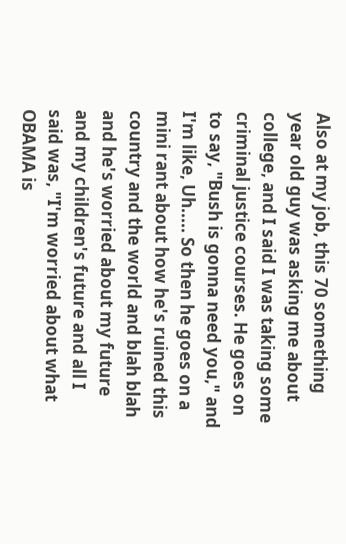Also at my job, this 70 something year old guy was asking me about college, and I said I was taking some criminal justice courses. He goes on to say, "Bush is gonna need you," and I'm like, Uh..... So then he goes on a mini rant about how he's ruined this country and the world and blah blah and he's worried about my future and my children's future and all I said was, "I'm worried about what OBAMA is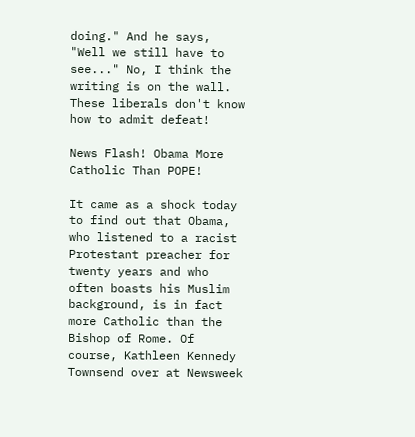doing." And he says, "Well we still have to see..." No, I think the writing is on the wall. These liberals don't know how to admit defeat!

News Flash! Obama More Catholic Than POPE!

It came as a shock today to find out that Obama, who listened to a racist Protestant preacher for twenty years and who often boasts his Muslim background, is in fact more Catholic than the Bishop of Rome. Of course, Kathleen Kennedy Townsend over at Newsweek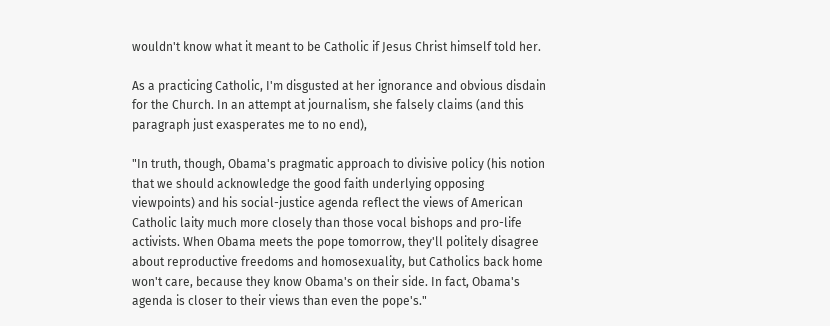wouldn't know what it meant to be Catholic if Jesus Christ himself told her.

As a practicing Catholic, I'm disgusted at her ignorance and obvious disdain for the Church. In an attempt at journalism, she falsely claims (and this paragraph just exasperates me to no end),

"In truth, though, Obama's pragmatic approach to divisive policy (his notion that we should acknowledge the good faith underlying opposing viewpoints) and his social-justice agenda reflect the views of American Catholic laity much more closely than those vocal bishops and pro-life activists. When Obama meets the pope tomorrow, they'll politely disagree about reproductive freedoms and homosexuality, but Catholics back home won't care, because they know Obama's on their side. In fact, Obama's agenda is closer to their views than even the pope's."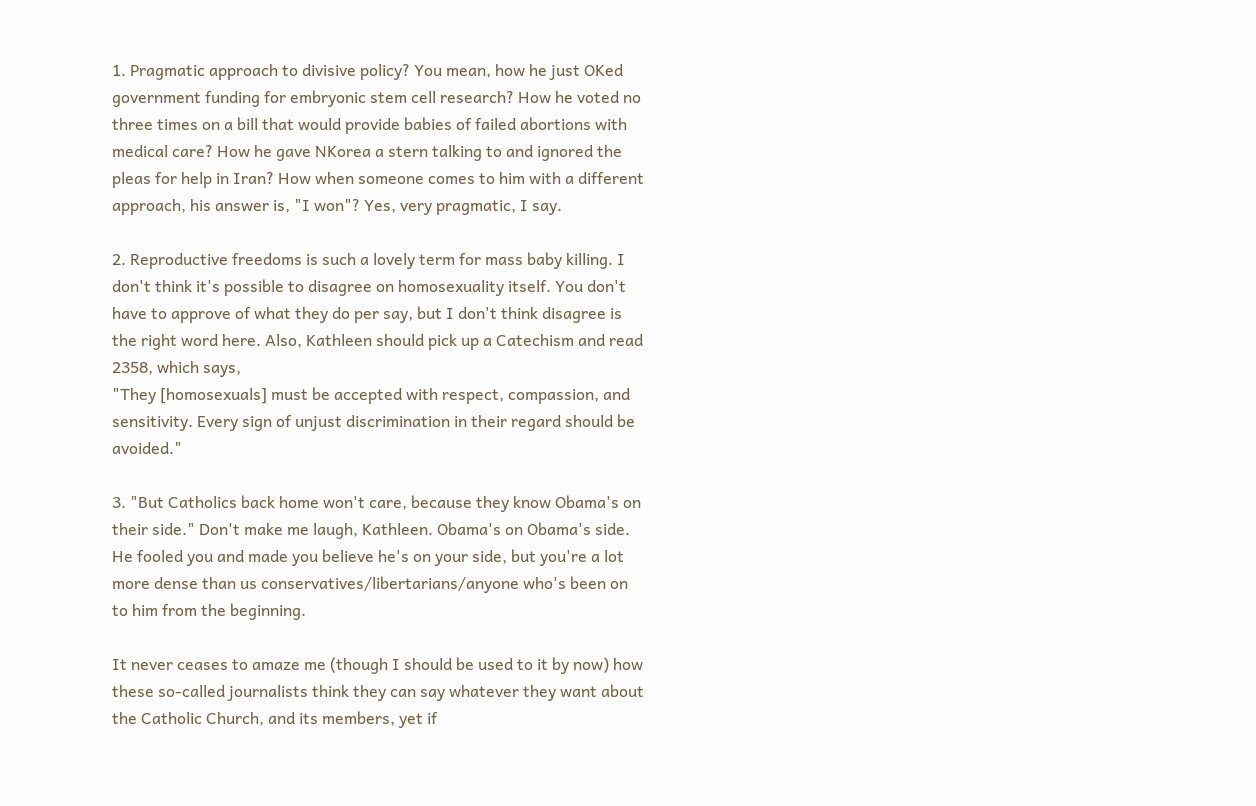1. Pragmatic approach to divisive policy? You mean, how he just OKed government funding for embryonic stem cell research? How he voted no three times on a bill that would provide babies of failed abortions with medical care? How he gave NKorea a stern talking to and ignored the pleas for help in Iran? How when someone comes to him with a different approach, his answer is, "I won"? Yes, very pragmatic, I say.

2. Reproductive freedoms is such a lovely term for mass baby killing. I don't think it's possible to disagree on homosexuality itself. You don't have to approve of what they do per say, but I don't think disagree is the right word here. Also, Kathleen should pick up a Catechism and read 2358, which says,
"They [homosexuals] must be accepted with respect, compassion, and sensitivity. Every sign of unjust discrimination in their regard should be avoided."

3. "But Catholics back home won't care, because they know Obama's on their side." Don't make me laugh, Kathleen. Obama's on Obama's side. He fooled you and made you believe he's on your side, but you're a lot more dense than us conservatives/libertarians/anyone who's been on to him from the beginning.

It never ceases to amaze me (though I should be used to it by now) how these so-called journalists think they can say whatever they want about the Catholic Church, and its members, yet if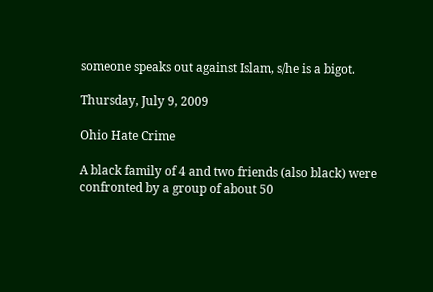someone speaks out against Islam, s/he is a bigot.

Thursday, July 9, 2009

Ohio Hate Crime

A black family of 4 and two friends (also black) were confronted by a group of about 50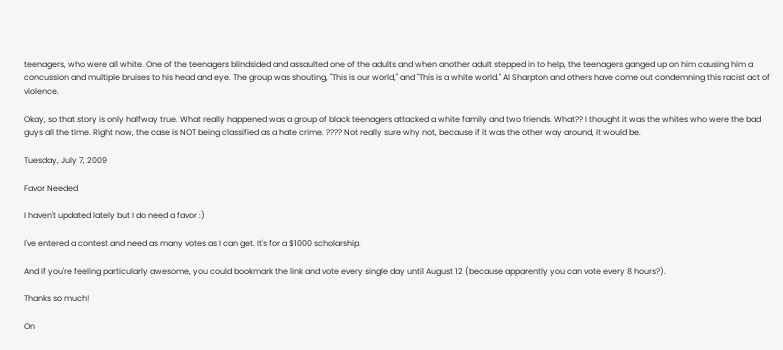teenagers, who were all white. One of the teenagers blindsided and assaulted one of the adults and when another adult stepped in to help, the teenagers ganged up on him causing him a concussion and multiple bruises to his head and eye. The group was shouting, "This is our world," and "This is a white world." Al Sharpton and others have come out condemning this racist act of violence.

Okay, so that story is only halfway true. What really happened was a group of black teenagers attacked a white family and two friends. What?? I thought it was the whites who were the bad guys all the time. Right now, the case is NOT being classified as a hate crime. ???? Not really sure why not, because if it was the other way around, it would be.

Tuesday, July 7, 2009

Favor Needed

I haven't updated lately but I do need a favor :)

I've entered a contest and need as many votes as I can get. It's for a $1000 scholarship.

And if you're feeling particularly awesome, you could bookmark the link and vote every single day until August 12 (because apparently you can vote every 8 hours?).

Thanks so much!

On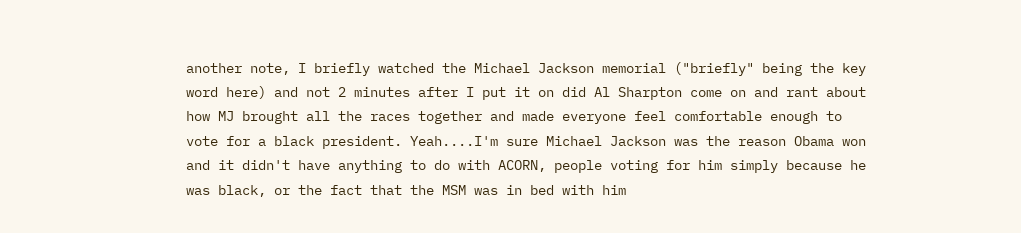another note, I briefly watched the Michael Jackson memorial ("briefly" being the key word here) and not 2 minutes after I put it on did Al Sharpton come on and rant about how MJ brought all the races together and made everyone feel comfortable enough to vote for a black president. Yeah....I'm sure Michael Jackson was the reason Obama won and it didn't have anything to do with ACORN, people voting for him simply because he was black, or the fact that the MSM was in bed with him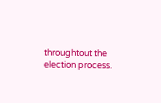throughtout the election process.